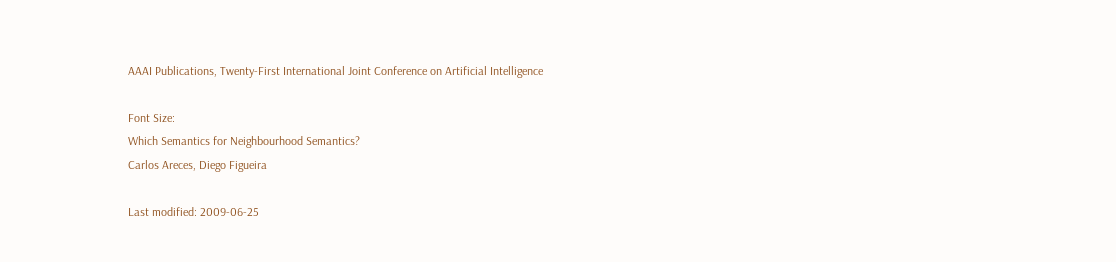AAAI Publications, Twenty-First International Joint Conference on Artificial Intelligence

Font Size:
Which Semantics for Neighbourhood Semantics?
Carlos Areces, Diego Figueira

Last modified: 2009-06-25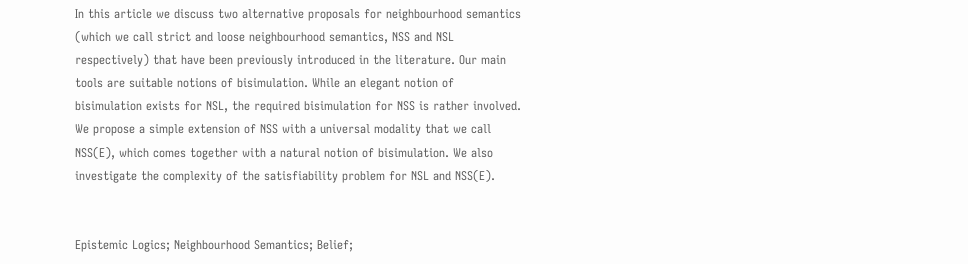In this article we discuss two alternative proposals for neighbourhood semantics (which we call strict and loose neighbourhood semantics, NSS and NSL respectively) that have been previously introduced in the literature. Our main tools are suitable notions of bisimulation. While an elegant notion of bisimulation exists for NSL, the required bisimulation for NSS is rather involved. We propose a simple extension of NSS with a universal modality that we call NSS(E), which comes together with a natural notion of bisimulation. We also investigate the complexity of the satisfiability problem for NSL and NSS(E).


Epistemic Logics; Neighbourhood Semantics; Belief;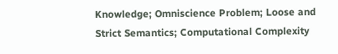Knowledge; Omniscience Problem; Loose and Strict Semantics; Computational Complexity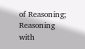of Reasoning; Reasoning with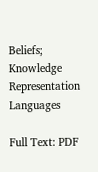Beliefs; Knowledge Representation Languages

Full Text: PDF